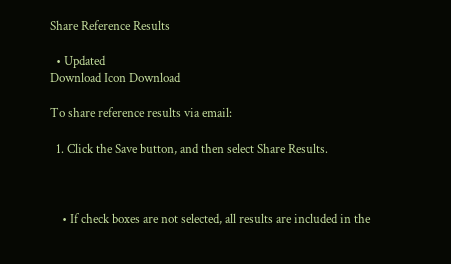Share Reference Results

  • Updated
Download Icon Download

To share reference results via email:

  1. Click the Save button, and then select Share Results.



    • If check boxes are not selected, all results are included in the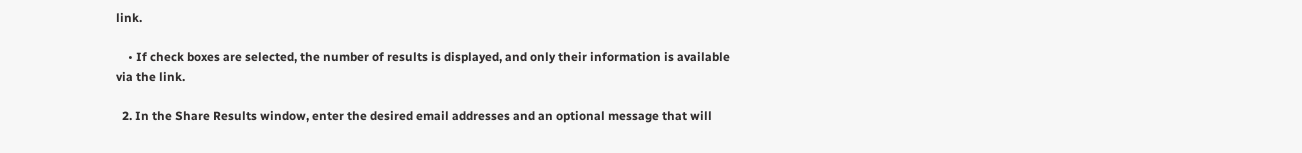link.

    • If check boxes are selected, the number of results is displayed, and only their information is available via the link.

  2. In the Share Results window, enter the desired email addresses and an optional message that will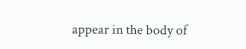appear in the body of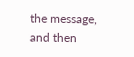the message, and then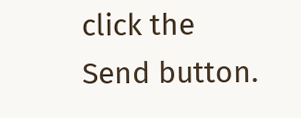click the Send button.